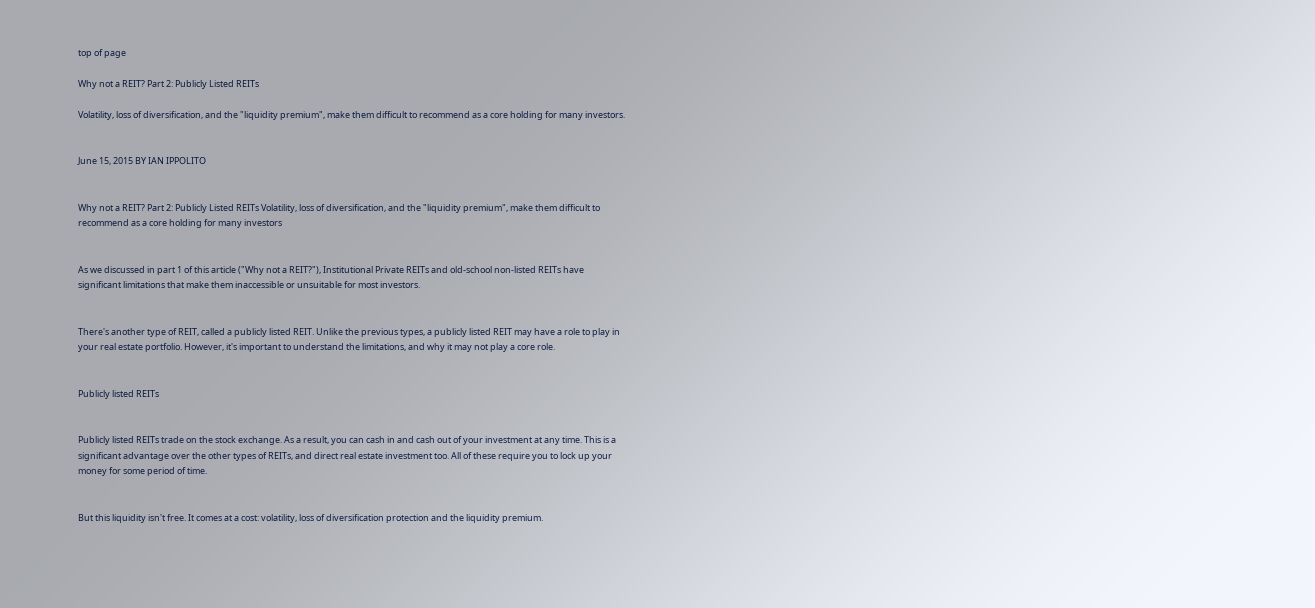top of page

Why not a REIT? Part 2: Publicly Listed REITs

Volatility, loss of diversification, and the "liquidity premium", make them difficult to recommend as a core holding for many investors.


June 15, 2015 BY IAN IPPOLITO


Why not a REIT? Part 2: Publicly Listed REITs Volatility, loss of diversification, and the "liquidity premium", make them difficult to recommend as a core holding for many investors


As we discussed in part 1 of this article ("Why not a REIT?"), Institutional Private REITs and old-school non-listed REITs have significant limitations that make them inaccessible or unsuitable for most investors.


There's another type of REIT, called a publicly listed REIT. Unlike the previous types, a publicly listed REIT may have a role to play in your real estate portfolio. However, it's important to understand the limitations, and why it may not play a core role.


Publicly listed REITs


Publicly listed REITs trade on the stock exchange. As a result, you can cash in and cash out of your investment at any time. This is a significant advantage over the other types of REITs, and direct real estate investment too. All of these require you to lock up your money for some period of time.


But this liquidity isn't free. It comes at a cost: volatility, loss of diversification protection and the liquidity premium.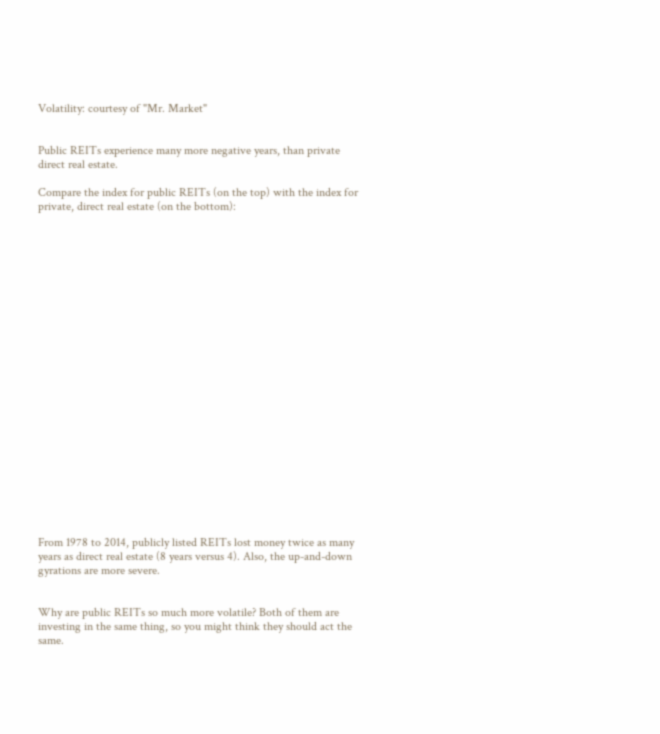Volatility: courtesy of "Mr. Market"


Public REITs experience many more negative years, than private direct real estate.

Compare the index for public REITs (on the top) with the index for private, direct real estate (on the bottom):























From 1978 to 2014, publicly listed REITs lost money twice as many years as direct real estate (8 years versus 4). Also, the up-and-down gyrations are more severe.


Why are public REITs so much more volatile? Both of them are investing in the same thing, so you might think they should act the same.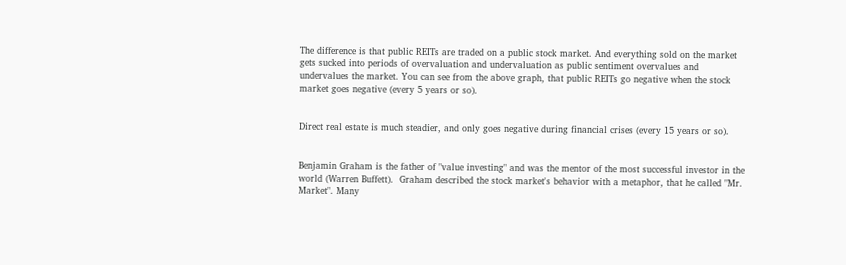The difference is that public REITs are traded on a public stock market. And everything sold on the market gets sucked into periods of overvaluation and undervaluation as public sentiment overvalues and undervalues the market. You can see from the above graph, that public REITs go negative when the stock market goes negative (every 5 years or so).


Direct real estate is much steadier, and only goes negative during financial crises (every 15 years or so).


Benjamin Graham is the father of "value investing" and was the mentor of the most successful investor in the world (Warren Buffett).  Graham described the stock market's behavior with a metaphor, that he called "Mr. Market". Many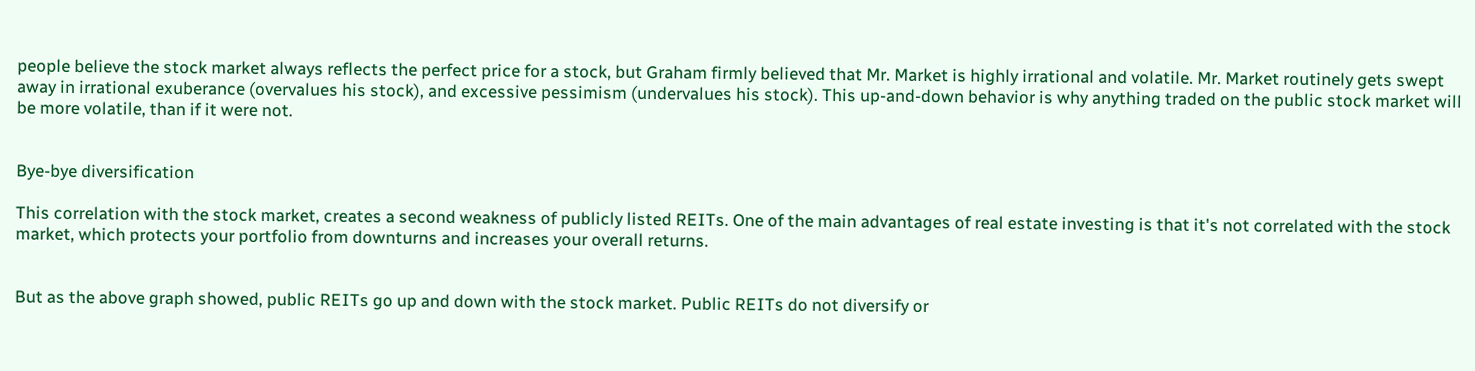people believe the stock market always reflects the perfect price for a stock, but Graham firmly believed that Mr. Market is highly irrational and volatile. Mr. Market routinely gets swept away in irrational exuberance (overvalues his stock), and excessive pessimism (undervalues his stock). This up-and-down behavior is why anything traded on the public stock market will be more volatile, than if it were not.


Bye-bye diversification

This correlation with the stock market, creates a second weakness of publicly listed REITs. One of the main advantages of real estate investing is that it's not correlated with the stock market, which protects your portfolio from downturns and increases your overall returns.


But as the above graph showed, public REITs go up and down with the stock market. Public REITs do not diversify or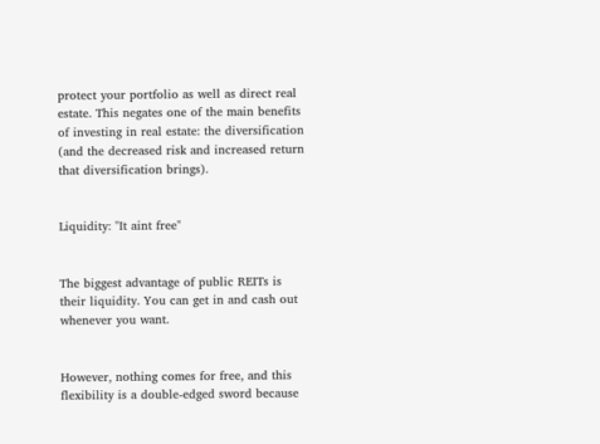protect your portfolio as well as direct real estate. This negates one of the main benefits of investing in real estate: the diversification (and the decreased risk and increased return that diversification brings).


Liquidity: "It aint free"


The biggest advantage of public REITs is their liquidity. You can get in and cash out whenever you want.


However, nothing comes for free, and this flexibility is a double-edged sword because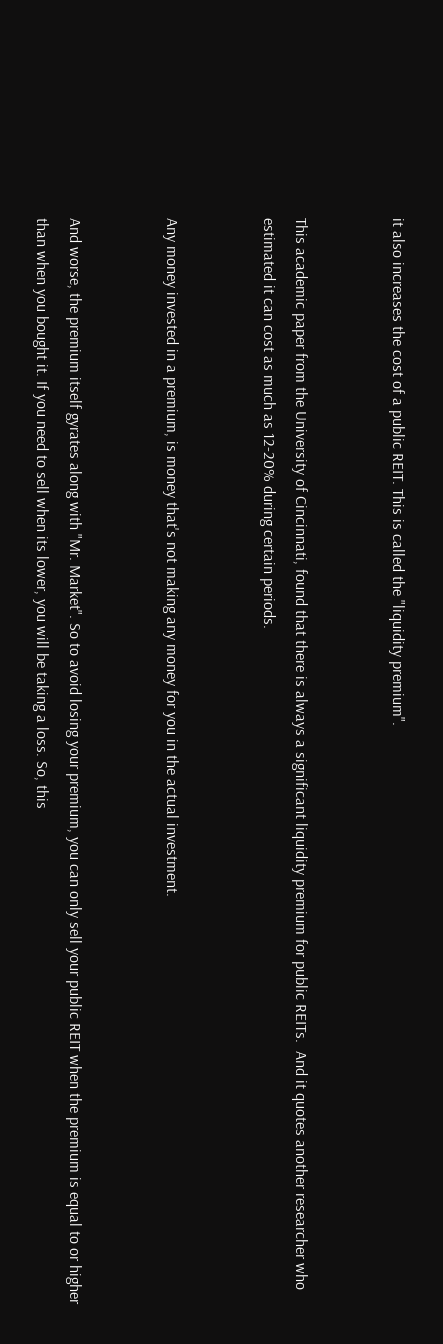it also increases the cost of a public REIT. This is called the "liquidity premium".


This academic paper from the University of Cincinnati, found that there is always a significant liquidity premium for public REITs.  And it quotes another researcher who estimated it can cost as much as 12-20% during certain periods.


Any money invested in a premium, is money that's not making any money for you in the actual investment.


And worse, the premium itself gyrates along with "Mr. Market". So to avoid losing your premium, you can only sell your public REIT when the premium is equal to or higher than when you bought it. If you need to sell when its lower, you will be taking a loss. So, this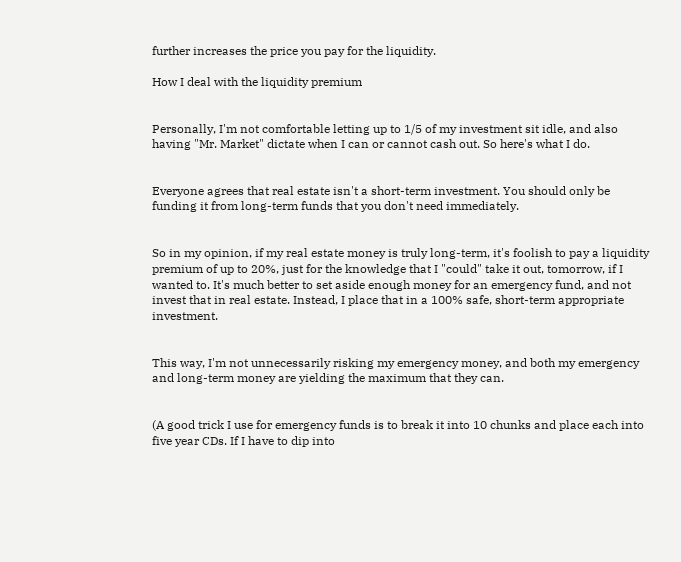further increases the price you pay for the liquidity.

How I deal with the liquidity premium


Personally, I'm not comfortable letting up to 1/5 of my investment sit idle, and also having "Mr. Market" dictate when I can or cannot cash out. So here's what I do.


Everyone agrees that real estate isn't a short-term investment. You should only be funding it from long-term funds that you don't need immediately.


So in my opinion, if my real estate money is truly long-term, it's foolish to pay a liquidity premium of up to 20%, just for the knowledge that I "could" take it out, tomorrow, if I wanted to. It's much better to set aside enough money for an emergency fund, and not invest that in real estate. Instead, I place that in a 100% safe, short-term appropriate investment.


This way, I'm not unnecessarily risking my emergency money, and both my emergency and long-term money are yielding the maximum that they can.


(A good trick I use for emergency funds is to break it into 10 chunks and place each into five year CDs. If I have to dip into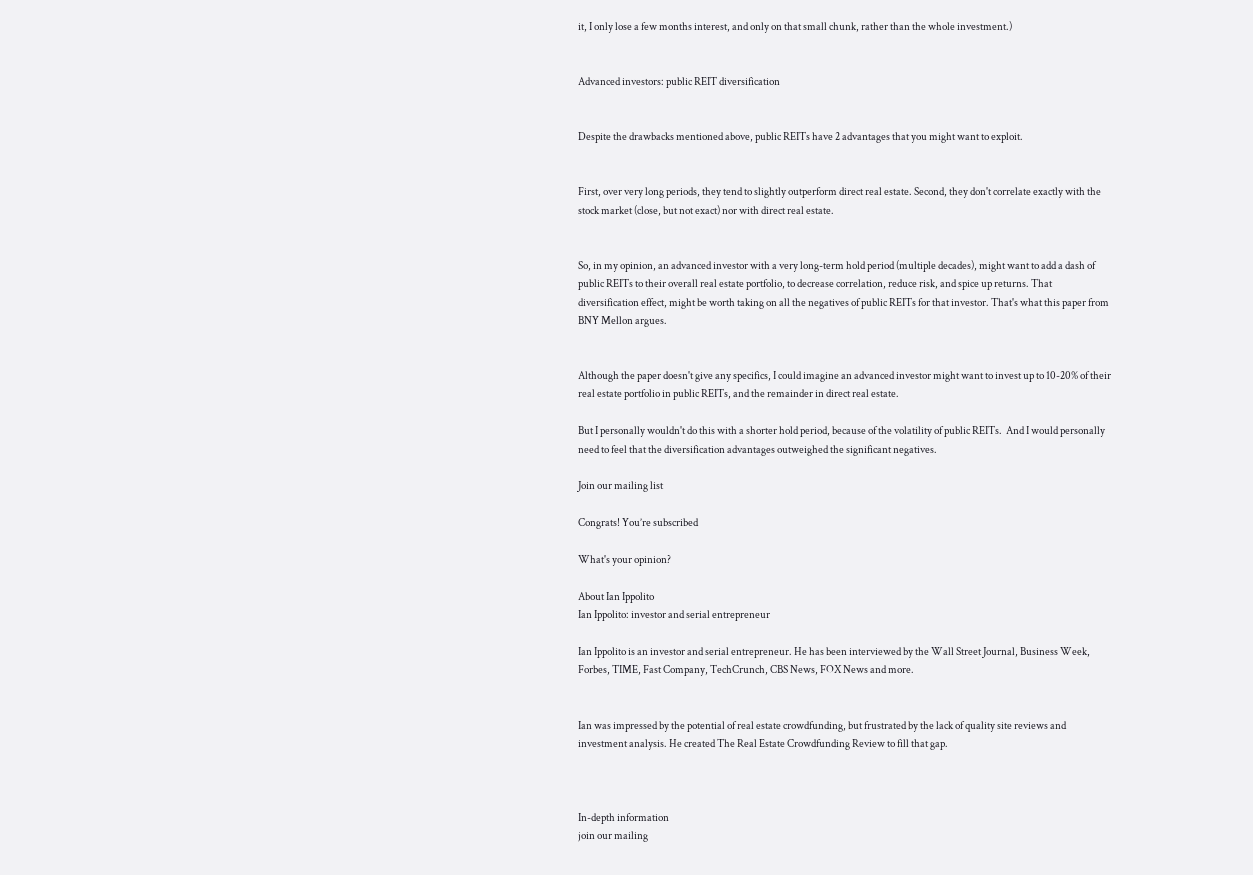it, I only lose a few months interest, and only on that small chunk, rather than the whole investment.)


Advanced investors: public REIT diversification


Despite the drawbacks mentioned above, public REITs have 2 advantages that you might want to exploit.


First, over very long periods, they tend to slightly outperform direct real estate. Second, they don't correlate exactly with the stock market (close, but not exact) nor with direct real estate.


So, in my opinion, an advanced investor with a very long-term hold period (multiple decades), might want to add a dash of public REITs to their overall real estate portfolio, to decrease correlation, reduce risk, and spice up returns. That diversification effect, might be worth taking on all the negatives of public REITs for that investor. That's what this paper from BNY Mellon argues.


Although the paper doesn't give any specifics, I could imagine an advanced investor might want to invest up to 10-20% of their real estate portfolio in public REITs, and the remainder in direct real estate.

But I personally wouldn't do this with a shorter hold period, because of the volatility of public REITs.  And I would personally need to feel that the diversification advantages outweighed the significant negatives.

Join our mailing list

Congrats! You’re subscribed

What's your opinion?

About Ian Ippolito
Ian Ippolito: investor and serial entrepreneur

Ian Ippolito is an investor and serial entrepreneur. He has been interviewed by the Wall Street Journal, Business Week, Forbes, TIME, Fast Company, TechCrunch, CBS News, FOX News and more.


Ian was impressed by the potential of real estate crowdfunding, but frustrated by the lack of quality site reviews and investment analysis. He created The Real Estate Crowdfunding Review to fill that gap.



In-depth information
join our mailing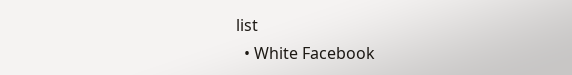list
  • White Facebook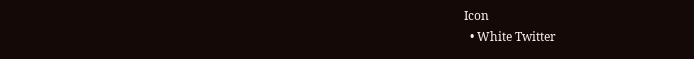Icon
  • White Twitter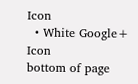Icon
  • White Google+ Icon
bottom of page